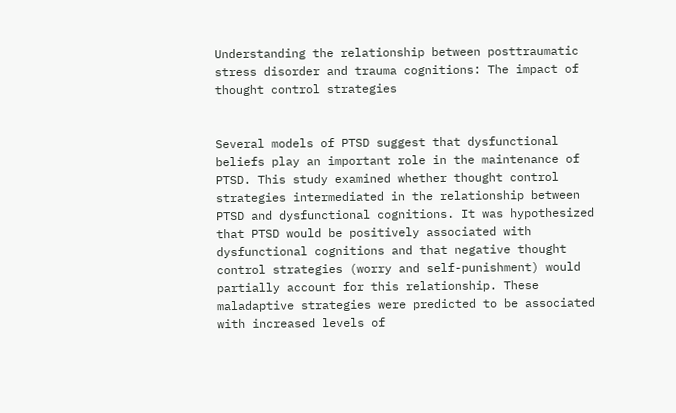Understanding the relationship between posttraumatic stress disorder and trauma cognitions: The impact of thought control strategies


Several models of PTSD suggest that dysfunctional beliefs play an important role in the maintenance of PTSD. This study examined whether thought control strategies intermediated in the relationship between PTSD and dysfunctional cognitions. It was hypothesized that PTSD would be positively associated with dysfunctional cognitions and that negative thought control strategies (worry and self-punishment) would partially account for this relationship. These maladaptive strategies were predicted to be associated with increased levels of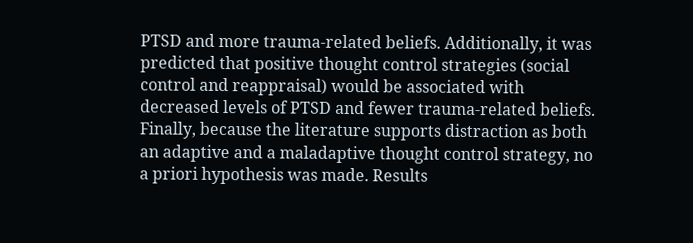PTSD and more trauma-related beliefs. Additionally, it was predicted that positive thought control strategies (social control and reappraisal) would be associated with decreased levels of PTSD and fewer trauma-related beliefs. Finally, because the literature supports distraction as both an adaptive and a maladaptive thought control strategy, no a priori hypothesis was made. Results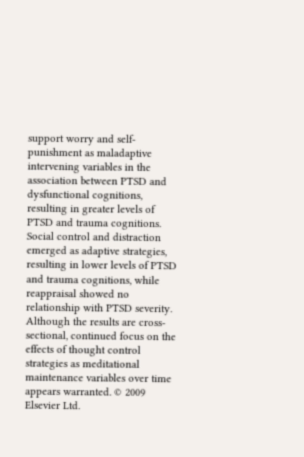support worry and self-punishment as maladaptive intervening variables in the association between PTSD and dysfunctional cognitions, resulting in greater levels of PTSD and trauma cognitions. Social control and distraction emerged as adaptive strategies, resulting in lower levels of PTSD and trauma cognitions, while reappraisal showed no relationship with PTSD severity. Although the results are cross-sectional, continued focus on the effects of thought control strategies as meditational maintenance variables over time appears warranted. © 2009 Elsevier Ltd.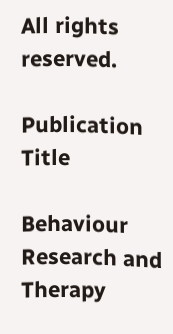All rights reserved.

Publication Title

Behaviour Research and Therapy